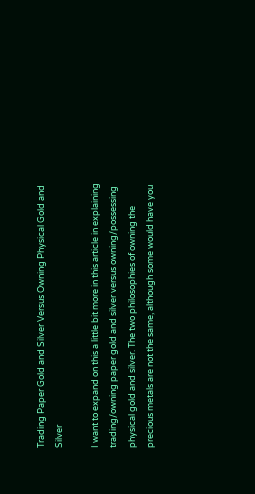Trading Paper Gold and Silver Versus Owning Physical Gold and Silver

I want to expand on this a little bit more in this article in explaining trading/owning paper gold and silver versus owning/possessing physical gold and silver. The two philosophies of owning the precious metals are not the same, although some would have you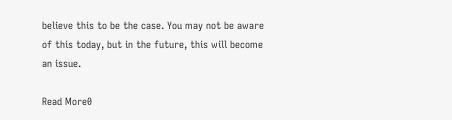believe this to be the case. You may not be aware of this today, but in the future, this will become an issue.

Read More0